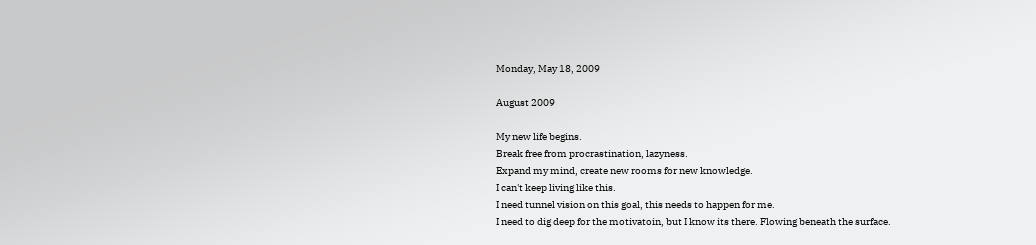Monday, May 18, 2009

August 2009

My new life begins.
Break free from procrastination, lazyness.
Expand my mind, create new rooms for new knowledge.
I can't keep living like this.
I need tunnel vision on this goal, this needs to happen for me.
I need to dig deep for the motivatoin, but I know its there. Flowing beneath the surface.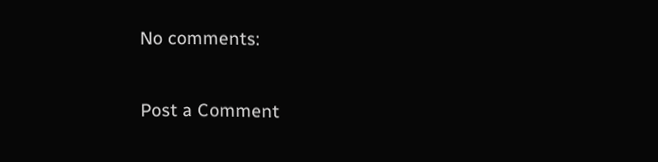No comments:

Post a Comment